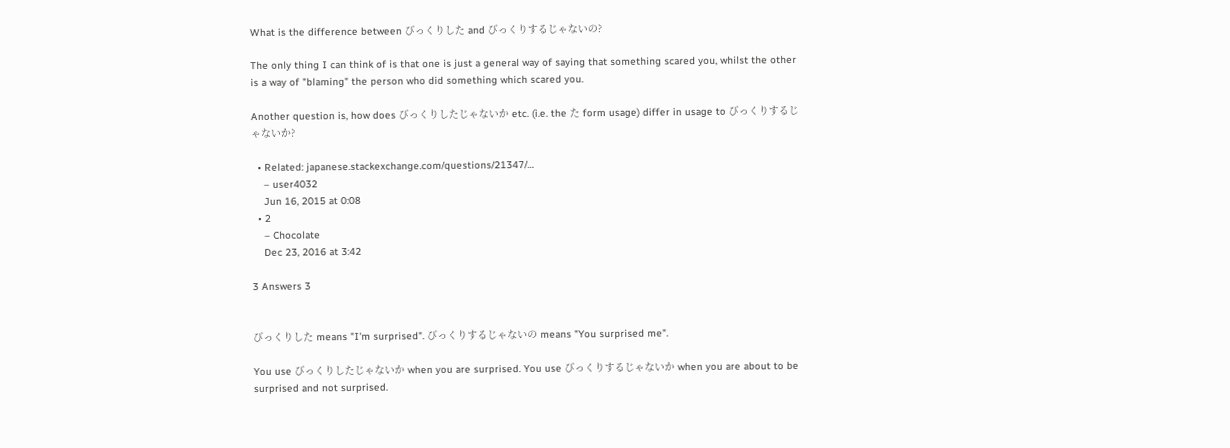What is the difference between びっくりした and びっくりするじゃないの?

The only thing I can think of is that one is just a general way of saying that something scared you, whilst the other is a way of "blaming" the person who did something which scared you.

Another question is, how does びっくりしたじゃないか etc. (i.e. the た form usage) differ in usage to びっくりするじゃないか?

  • Related: japanese.stackexchange.com/questions/21347/…
    – user4032
    Jun 16, 2015 at 0:08
  • 2
    – Chocolate
    Dec 23, 2016 at 3:42

3 Answers 3


びっくりした means "I'm surprised". びっくりするじゃないの means "You surprised me".

You use びっくりしたじゃないか when you are surprised. You use びっくりするじゃないか when you are about to be surprised and not surprised.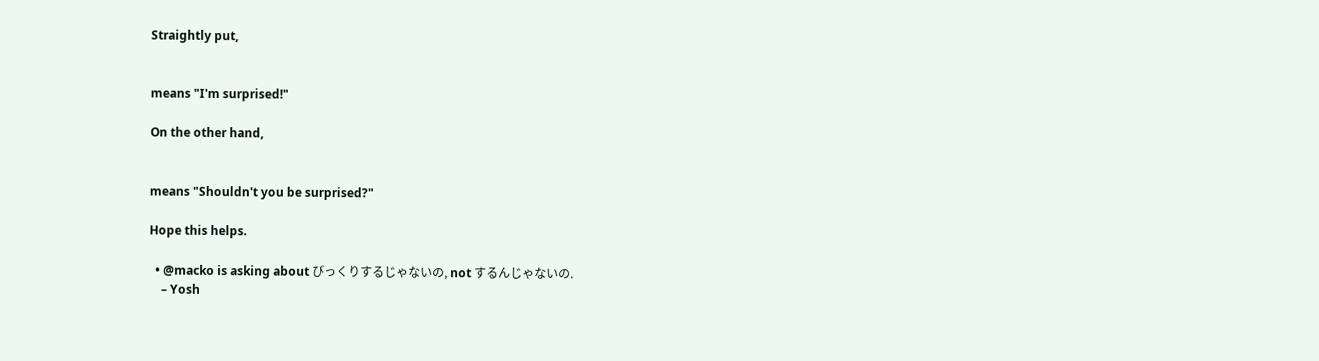Straightly put,


means "I'm surprised!"

On the other hand,


means "Shouldn't you be surprised?"

Hope this helps.

  • @macko is asking about びっくりするじゃないの, not するんじゃないの.
    – Yosh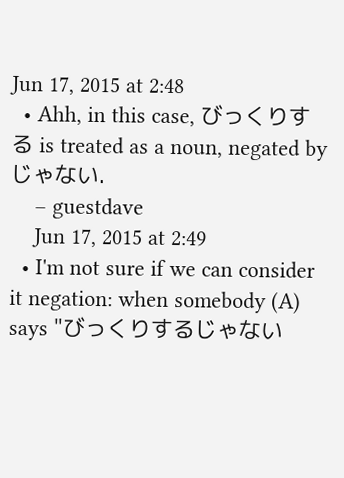Jun 17, 2015 at 2:48
  • Ahh, in this case, びっくりする is treated as a noun, negated by じゃない.
    – guestdave
    Jun 17, 2015 at 2:49
  • I'm not sure if we can consider it negation: when somebody (A) says "びっくりするじゃない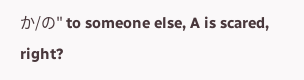か/の" to someone else, A is scared, right?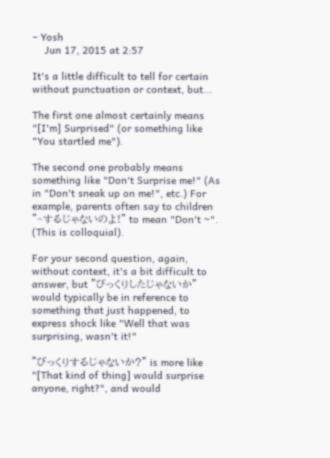– Yosh
    Jun 17, 2015 at 2:57

It's a little difficult to tell for certain without punctuation or context, but...

The first one almost certainly means "[I'm] Surprised" (or something like "You startled me").

The second one probably means something like "Don't Surprise me!" (As in "Don't sneak up on me!", etc.) For example, parents often say to children "~するじゃないのよ!" to mean "Don't ~". (This is colloquial).

For your second question, again, without context, it's a bit difficult to answer, but "びっくりしたじゃないか" would typically be in reference to something that just happened, to express shock like "Well that was surprising, wasn't it!"

"びっくりするじゃないか?" is more like "[That kind of thing] would surprise anyone, right?", and would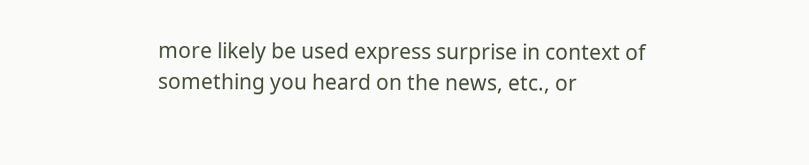more likely be used express surprise in context of something you heard on the news, etc., or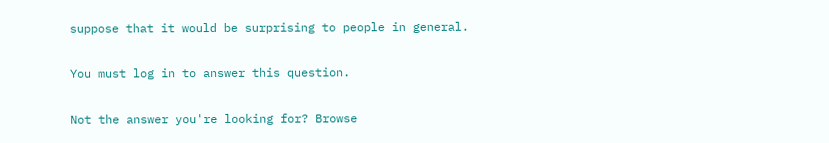suppose that it would be surprising to people in general.

You must log in to answer this question.

Not the answer you're looking for? Browse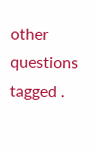other questions tagged .